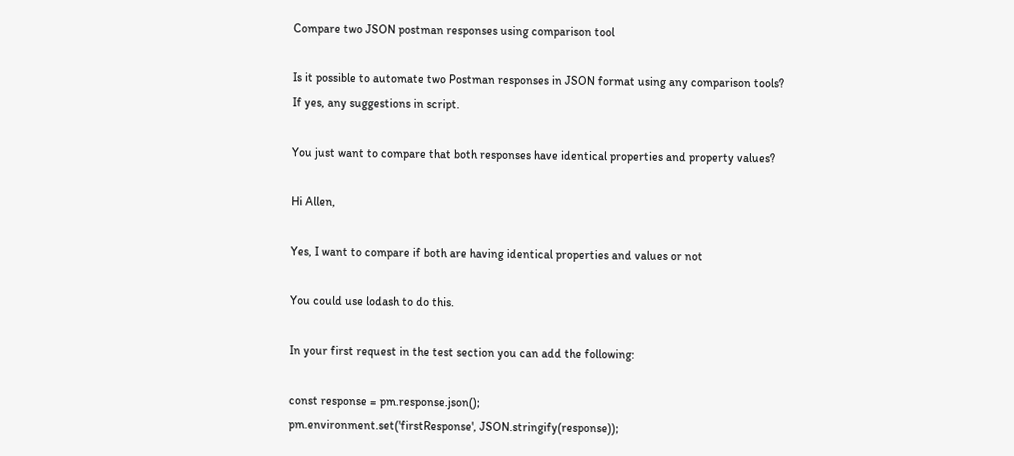Compare two JSON postman responses using comparison tool

Is it possible to automate two Postman responses in JSON format using any comparison tools?
If yes, any suggestions in script.

You just want to compare that both responses have identical properties and property values?

Hi Allen,

Yes, I want to compare if both are having identical properties and values or not

You could use lodash to do this.

In your first request in the test section you can add the following:

const response = pm.response.json();
pm.environment.set('firstResponse', JSON.stringify(response));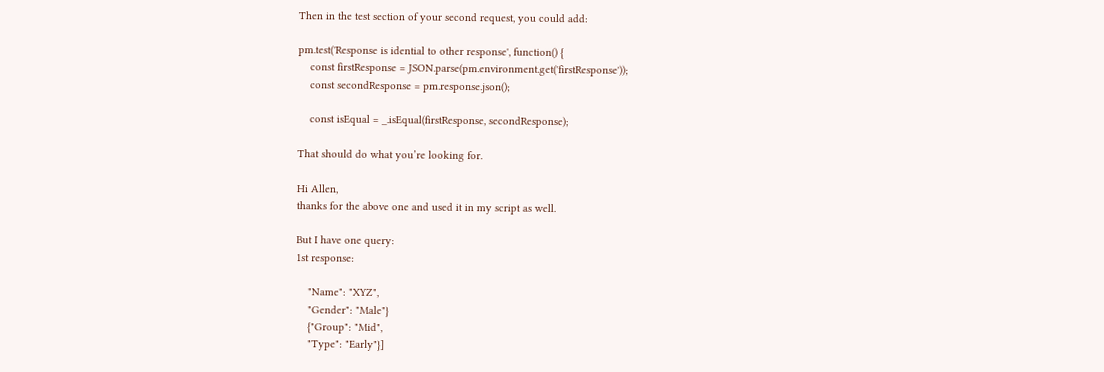Then in the test section of your second request, you could add:

pm.test('Response is idential to other response', function() {
    const firstResponse = JSON.parse(pm.environment.get('firstResponse'));
    const secondResponse = pm.response.json();

    const isEqual = _.isEqual(firstResponse, secondResponse);

That should do what you’re looking for.

Hi Allen,
thanks for the above one and used it in my script as well.

But I have one query:
1st response:

    "Name": "XYZ",
    "Gender": "Male"}
    {"Group": "Mid",
    "Type": "Early"}]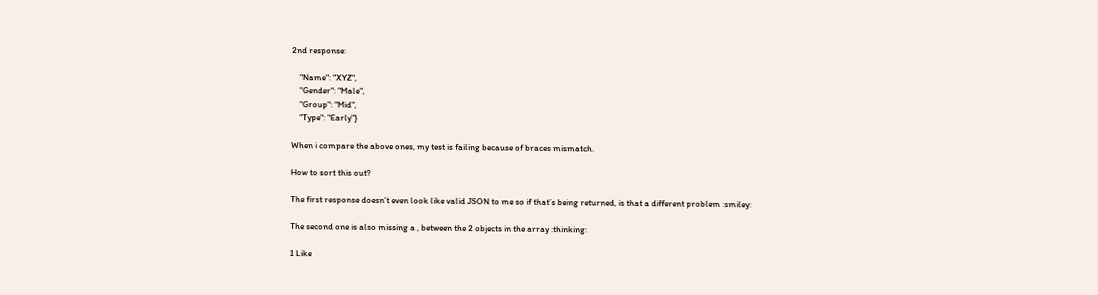2nd response:

    "Name": "XYZ",
    "Gender": "Male",
    "Group": "Mid",
    "Type": "Early"}

When i compare the above ones, my test is failing because of braces mismatch.

How to sort this out?

The first response doesn’t even look like valid JSON to me so if that’s being returned, is that a different problem :smiley:

The second one is also missing a , between the 2 objects in the array :thinking:

1 Like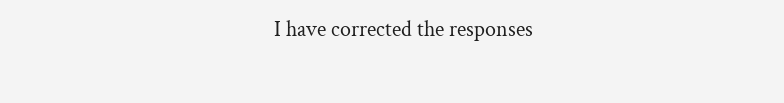I have corrected the responses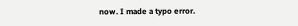now. I made a typo error.